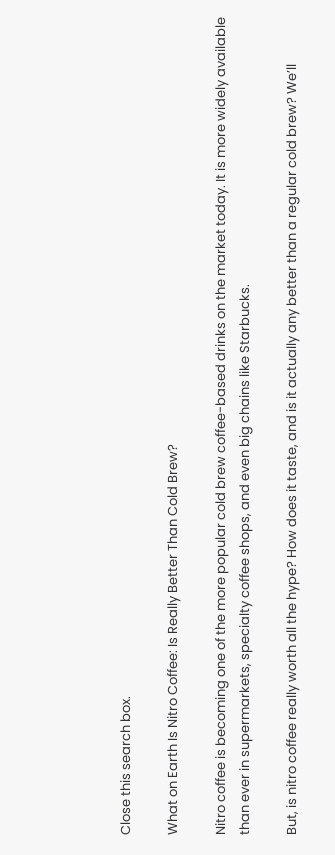Close this search box.

What on Earth Is Nitro Coffee: Is Really Better Than Cold Brew?

Nitro coffee is becoming one of the more popular cold brew coffee-based drinks on the market today. It is more widely available than ever in supermarkets, specialty coffee shops, and even big chains like Starbucks.

But, is nitro coffee really worth all the hype? How does it taste, and is it actually any better than a regular cold brew? We’ll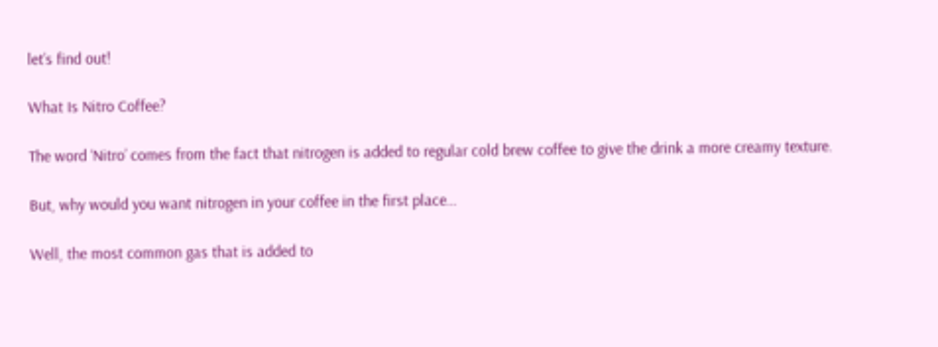let’s find out!

What Is Nitro Coffee?

The word ‘Nitro’ comes from the fact that nitrogen is added to regular cold brew coffee to give the drink a more creamy texture.

But, why would you want nitrogen in your coffee in the first place…

Well, the most common gas that is added to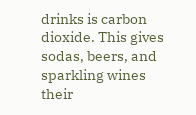drinks is carbon dioxide. This gives sodas, beers, and sparkling wines their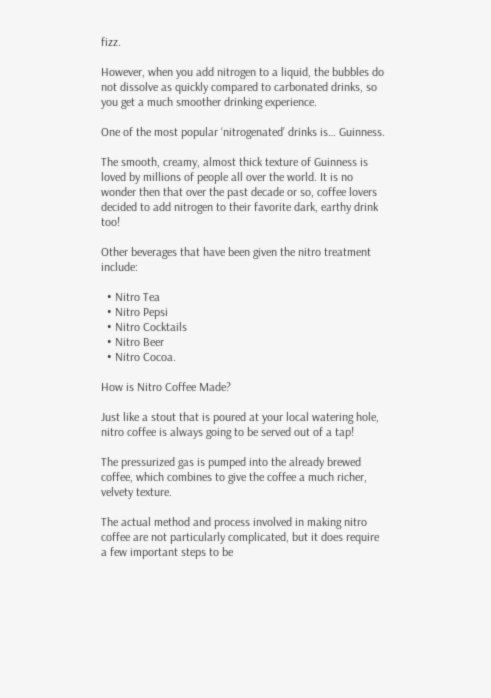fizz.

However, when you add nitrogen to a liquid, the bubbles do not dissolve as quickly compared to carbonated drinks, so you get a much smoother drinking experience.

One of the most popular ‘nitrogenated’ drinks is… Guinness.

The smooth, creamy, almost thick texture of Guinness is loved by millions of people all over the world. It is no wonder then that over the past decade or so, coffee lovers decided to add nitrogen to their favorite dark, earthy drink too!

Other beverages that have been given the nitro treatment include:

  • Nitro Tea
  • Nitro Pepsi
  • Nitro Cocktails
  • Nitro Beer
  • Nitro Cocoa.

How is Nitro Coffee Made?

Just like a stout that is poured at your local watering hole, nitro coffee is always going to be served out of a tap!

The pressurized gas is pumped into the already brewed coffee, which combines to give the coffee a much richer, velvety texture.

The actual method and process involved in making nitro coffee are not particularly complicated, but it does require a few important steps to be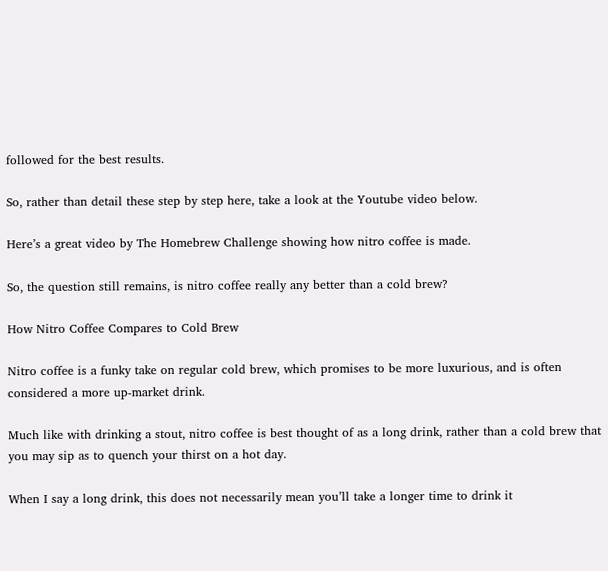followed for the best results.

So, rather than detail these step by step here, take a look at the Youtube video below.

Here’s a great video by The Homebrew Challenge showing how nitro coffee is made.

So, the question still remains, is nitro coffee really any better than a cold brew?

How Nitro Coffee Compares to Cold Brew

Nitro coffee is a funky take on regular cold brew, which promises to be more luxurious, and is often considered a more up-market drink.

Much like with drinking a stout, nitro coffee is best thought of as a long drink, rather than a cold brew that you may sip as to quench your thirst on a hot day.

When I say a long drink, this does not necessarily mean you’ll take a longer time to drink it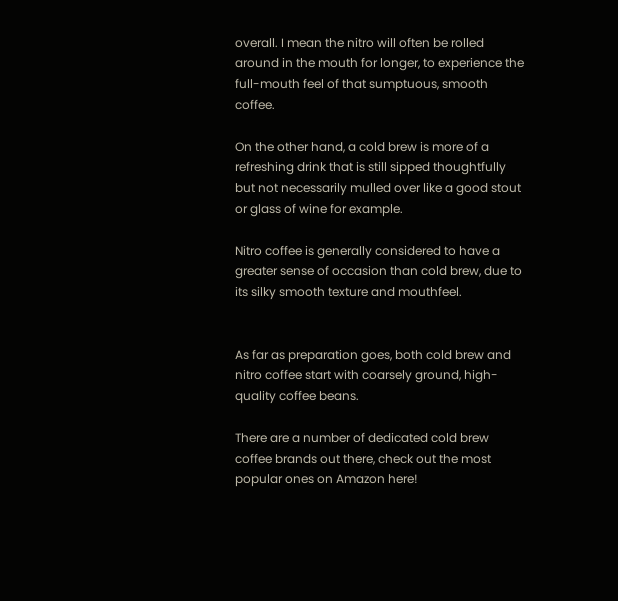overall. I mean the nitro will often be rolled around in the mouth for longer, to experience the full-mouth feel of that sumptuous, smooth coffee.

On the other hand, a cold brew is more of a refreshing drink that is still sipped thoughtfully but not necessarily mulled over like a good stout or glass of wine for example.

Nitro coffee is generally considered to have a greater sense of occasion than cold brew, due to its silky smooth texture and mouthfeel.


As far as preparation goes, both cold brew and nitro coffee start with coarsely ground, high-quality coffee beans.

There are a number of dedicated cold brew coffee brands out there, check out the most popular ones on Amazon here!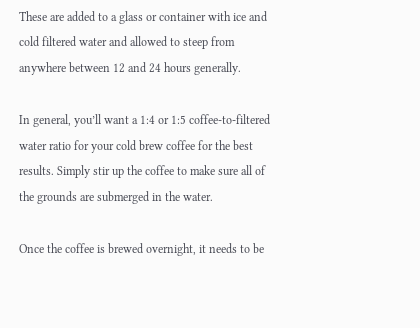These are added to a glass or container with ice and cold filtered water and allowed to steep from anywhere between 12 and 24 hours generally.

In general, you’ll want a 1:4 or 1:5 coffee-to-filtered water ratio for your cold brew coffee for the best results. Simply stir up the coffee to make sure all of the grounds are submerged in the water.

Once the coffee is brewed overnight, it needs to be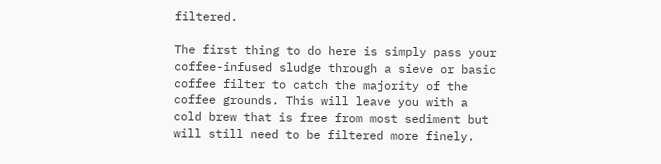filtered.

The first thing to do here is simply pass your coffee-infused sludge through a sieve or basic coffee filter to catch the majority of the coffee grounds. This will leave you with a cold brew that is free from most sediment but will still need to be filtered more finely.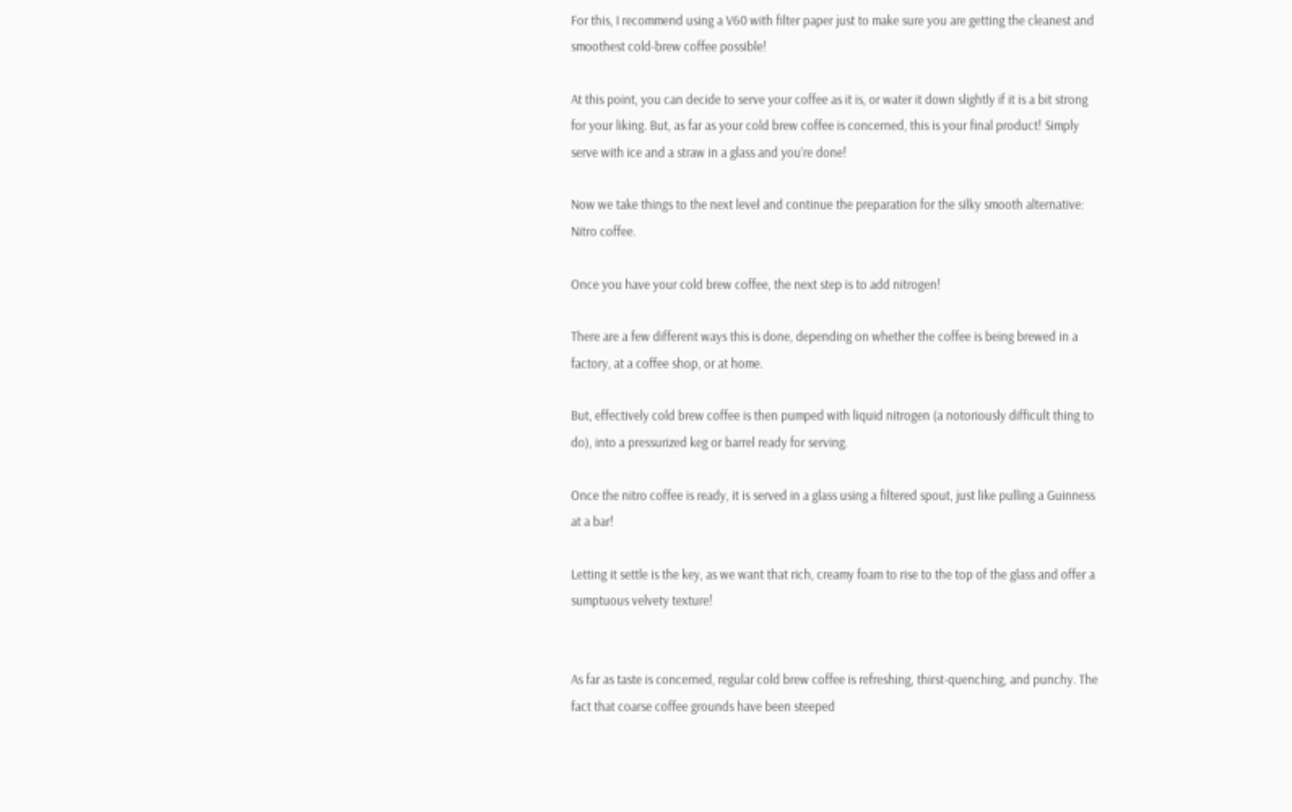For this, I recommend using a V60 with filter paper just to make sure you are getting the cleanest and smoothest cold-brew coffee possible!

At this point, you can decide to serve your coffee as it is, or water it down slightly if it is a bit strong for your liking. But, as far as your cold brew coffee is concerned, this is your final product! Simply serve with ice and a straw in a glass and you’re done!

Now we take things to the next level and continue the preparation for the silky smooth alternative: Nitro coffee.

Once you have your cold brew coffee, the next step is to add nitrogen!

There are a few different ways this is done, depending on whether the coffee is being brewed in a factory, at a coffee shop, or at home.

But, effectively cold brew coffee is then pumped with liquid nitrogen (a notoriously difficult thing to do), into a pressurized keg or barrel ready for serving.

Once the nitro coffee is ready, it is served in a glass using a filtered spout, just like pulling a Guinness at a bar!

Letting it settle is the key, as we want that rich, creamy foam to rise to the top of the glass and offer a sumptuous velvety texture!


As far as taste is concerned, regular cold brew coffee is refreshing, thirst-quenching, and punchy. The fact that coarse coffee grounds have been steeped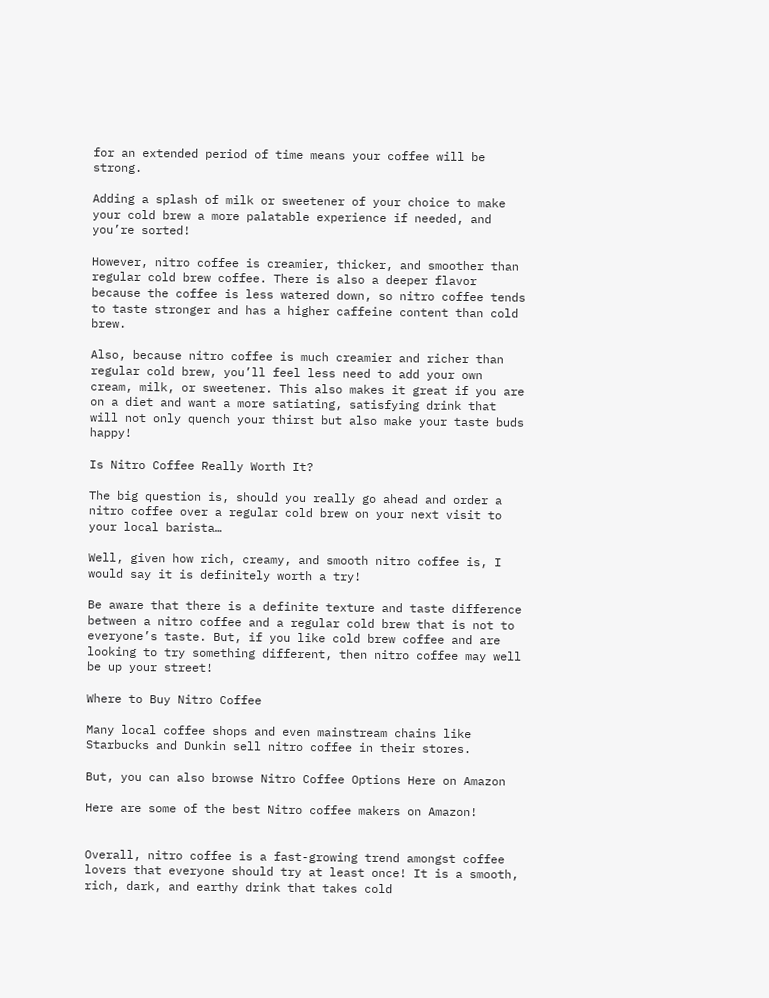for an extended period of time means your coffee will be strong.

Adding a splash of milk or sweetener of your choice to make your cold brew a more palatable experience if needed, and you’re sorted!

However, nitro coffee is creamier, thicker, and smoother than regular cold brew coffee. There is also a deeper flavor because the coffee is less watered down, so nitro coffee tends to taste stronger and has a higher caffeine content than cold brew.

Also, because nitro coffee is much creamier and richer than regular cold brew, you’ll feel less need to add your own cream, milk, or sweetener. This also makes it great if you are on a diet and want a more satiating, satisfying drink that will not only quench your thirst but also make your taste buds happy!

Is Nitro Coffee Really Worth It?

The big question is, should you really go ahead and order a nitro coffee over a regular cold brew on your next visit to your local barista…

Well, given how rich, creamy, and smooth nitro coffee is, I would say it is definitely worth a try!

Be aware that there is a definite texture and taste difference between a nitro coffee and a regular cold brew that is not to everyone’s taste. But, if you like cold brew coffee and are looking to try something different, then nitro coffee may well be up your street!

Where to Buy Nitro Coffee

Many local coffee shops and even mainstream chains like Starbucks and Dunkin sell nitro coffee in their stores.

But, you can also browse Nitro Coffee Options Here on Amazon

Here are some of the best Nitro coffee makers on Amazon!


Overall, nitro coffee is a fast-growing trend amongst coffee lovers that everyone should try at least once! It is a smooth, rich, dark, and earthy drink that takes cold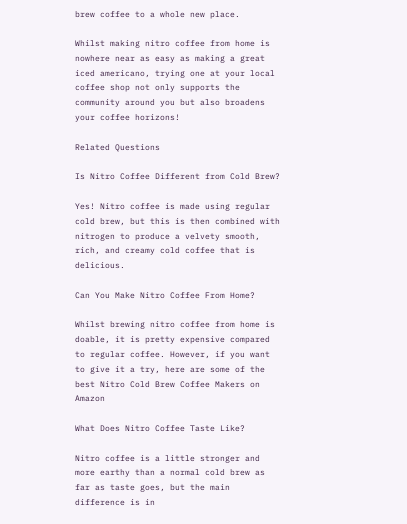brew coffee to a whole new place.

Whilst making nitro coffee from home is nowhere near as easy as making a great iced americano, trying one at your local coffee shop not only supports the community around you but also broadens your coffee horizons!

Related Questions

Is Nitro Coffee Different from Cold Brew?

Yes! Nitro coffee is made using regular cold brew, but this is then combined with nitrogen to produce a velvety smooth, rich, and creamy cold coffee that is delicious.

Can You Make Nitro Coffee From Home?

Whilst brewing nitro coffee from home is doable, it is pretty expensive compared to regular coffee. However, if you want to give it a try, here are some of the best Nitro Cold Brew Coffee Makers on Amazon

What Does Nitro Coffee Taste Like?

Nitro coffee is a little stronger and more earthy than a normal cold brew as far as taste goes, but the main difference is in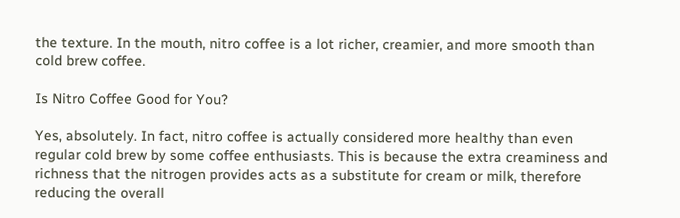the texture. In the mouth, nitro coffee is a lot richer, creamier, and more smooth than cold brew coffee.

Is Nitro Coffee Good for You?

Yes, absolutely. In fact, nitro coffee is actually considered more healthy than even regular cold brew by some coffee enthusiasts. This is because the extra creaminess and richness that the nitrogen provides acts as a substitute for cream or milk, therefore reducing the overall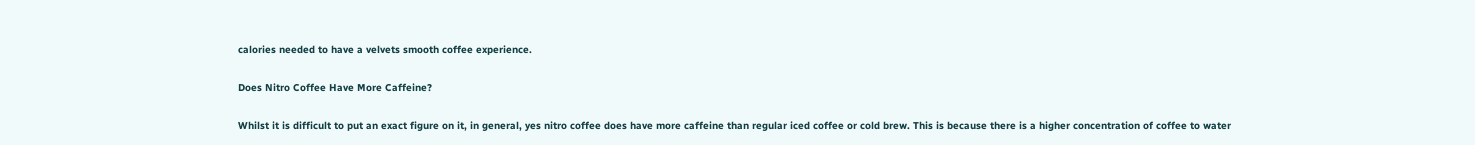calories needed to have a velvets smooth coffee experience.

Does Nitro Coffee Have More Caffeine?

Whilst it is difficult to put an exact figure on it, in general, yes nitro coffee does have more caffeine than regular iced coffee or cold brew. This is because there is a higher concentration of coffee to water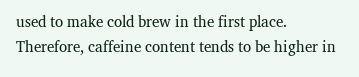used to make cold brew in the first place. Therefore, caffeine content tends to be higher in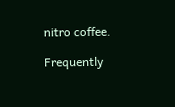nitro coffee.

Frequently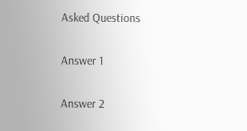Asked Questions

Answer 1

Answer 2